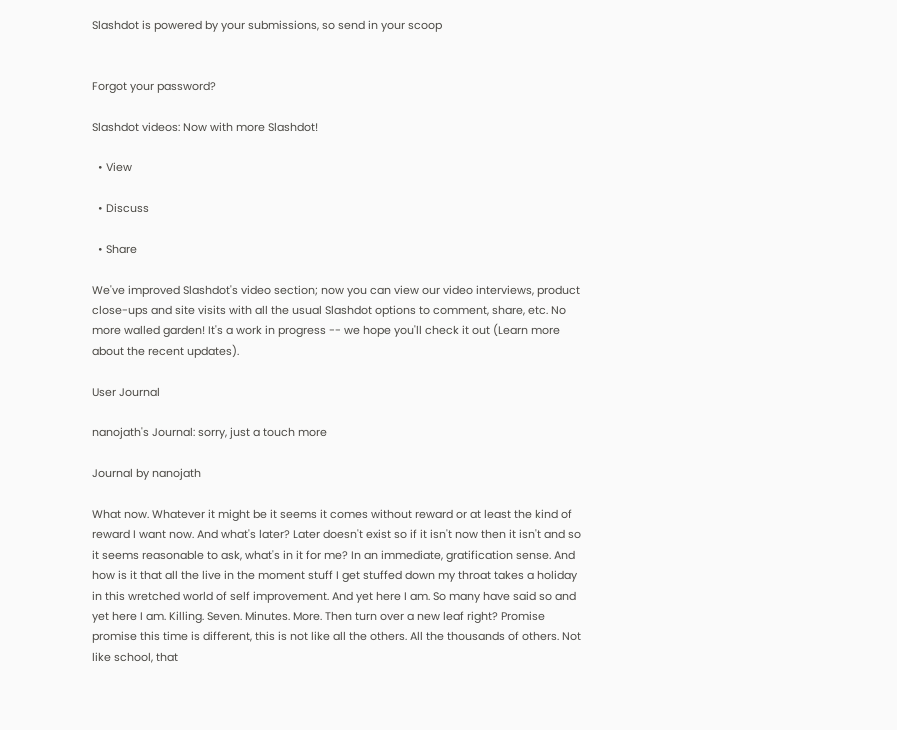Slashdot is powered by your submissions, so send in your scoop


Forgot your password?

Slashdot videos: Now with more Slashdot!

  • View

  • Discuss

  • Share

We've improved Slashdot's video section; now you can view our video interviews, product close-ups and site visits with all the usual Slashdot options to comment, share, etc. No more walled garden! It's a work in progress -- we hope you'll check it out (Learn more about the recent updates).

User Journal

nanojath's Journal: sorry, just a touch more

Journal by nanojath

What now. Whatever it might be it seems it comes without reward or at least the kind of reward I want now. And what's later? Later doesn't exist so if it isn't now then it isn't and so it seems reasonable to ask, what's in it for me? In an immediate, gratification sense. And how is it that all the live in the moment stuff I get stuffed down my throat takes a holiday in this wretched world of self improvement. And yet here I am. So many have said so and yet here I am. Killing. Seven. Minutes. More. Then turn over a new leaf right? Promise promise this time is different, this is not like all the others. All the thousands of others. Not like school, that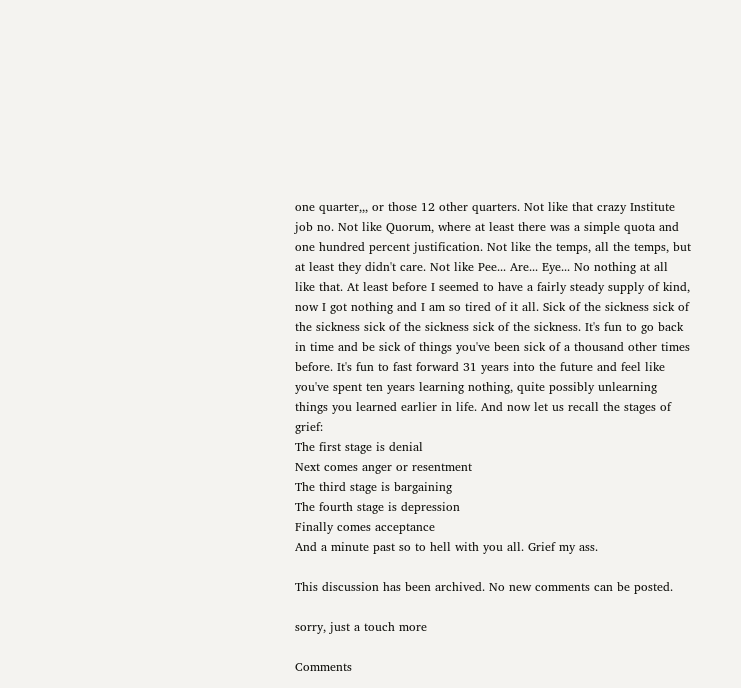one quarter,,, or those 12 other quarters. Not like that crazy Institute job no. Not like Quorum, where at least there was a simple quota and one hundred percent justification. Not like the temps, all the temps, but at least they didn't care. Not like Pee... Are... Eye... No nothing at all like that. At least before I seemed to have a fairly steady supply of kind, now I got nothing and I am so tired of it all. Sick of the sickness sick of the sickness sick of the sickness sick of the sickness. It's fun to go back in time and be sick of things you've been sick of a thousand other times before. It's fun to fast forward 31 years into the future and feel like you've spent ten years learning nothing, quite possibly unlearning things you learned earlier in life. And now let us recall the stages of grief:
The first stage is denial
Next comes anger or resentment
The third stage is bargaining
The fourth stage is depression
Finally comes acceptance
And a minute past so to hell with you all. Grief my ass.

This discussion has been archived. No new comments can be posted.

sorry, just a touch more

Comments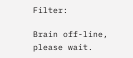Filter:

Brain off-line, please wait.